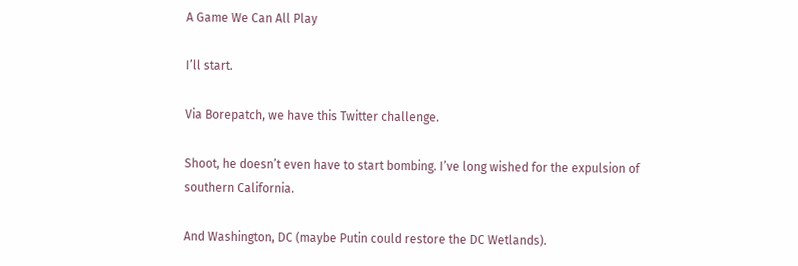A Game We Can All Play

I’ll start.

Via Borepatch, we have this Twitter challenge.

Shoot, he doesn’t even have to start bombing. I’ve long wished for the expulsion of southern California.

And Washington, DC (maybe Putin could restore the DC Wetlands).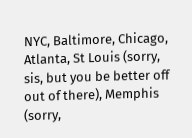NYC, Baltimore, Chicago, Atlanta, St Louis (sorry, sis, but you be better off out of there), Memphis (sorry,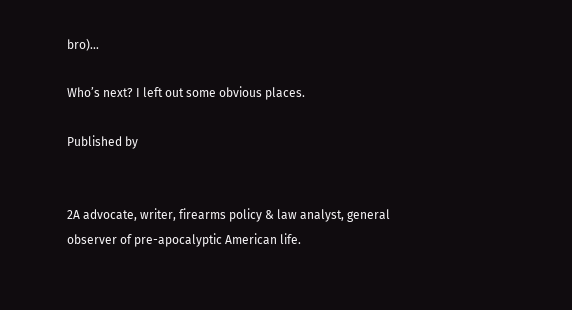bro)…

Who’s next? I left out some obvious places.

Published by


2A advocate, writer, firearms policy & law analyst, general observer of pre-apocalyptic American life.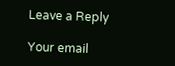Leave a Reply

Your email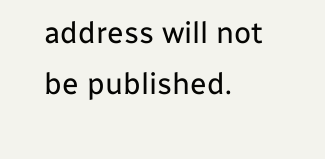address will not be published.